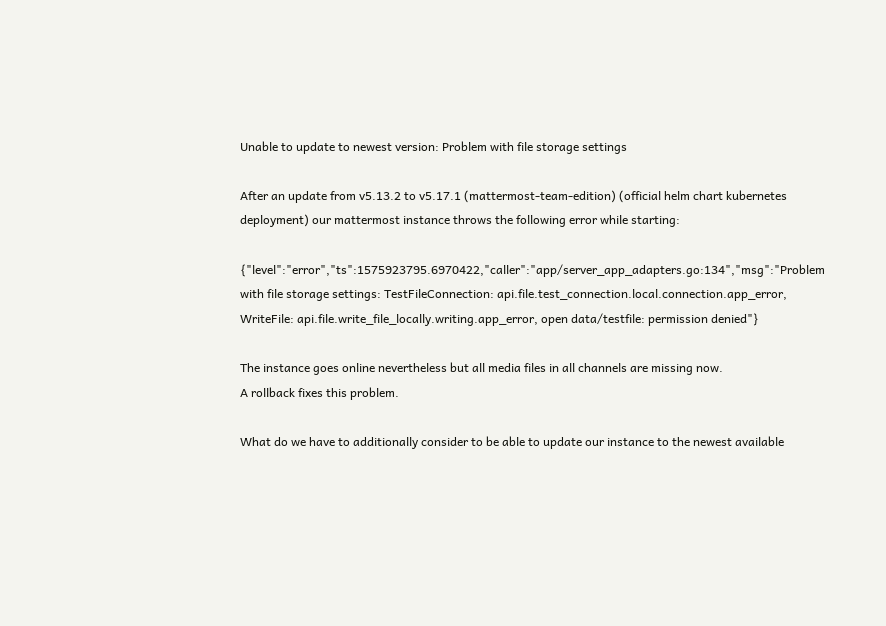Unable to update to newest version: Problem with file storage settings

After an update from v5.13.2 to v5.17.1 (mattermost-team-edition) (official helm chart kubernetes deployment) our mattermost instance throws the following error while starting:

{"level":"error","ts":1575923795.6970422,"caller":"app/server_app_adapters.go:134","msg":"Problem with file storage settings: TestFileConnection: api.file.test_connection.local.connection.app_error, WriteFile: api.file.write_file_locally.writing.app_error, open data/testfile: permission denied"}

The instance goes online nevertheless but all media files in all channels are missing now.
A rollback fixes this problem.

What do we have to additionally consider to be able to update our instance to the newest available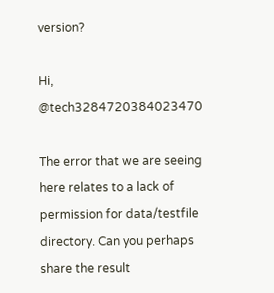version?

Hi, @tech3284720384023470

The error that we are seeing here relates to a lack of permission for data/testfile directory. Can you perhaps share the result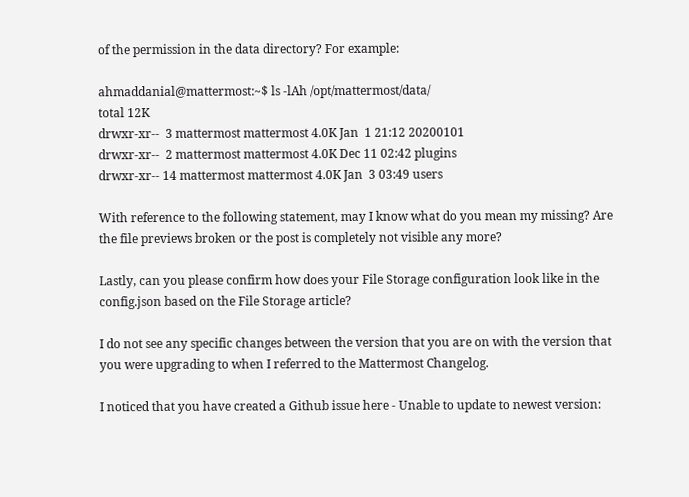of the permission in the data directory? For example:

ahmaddanial@mattermost:~$ ls -lAh /opt/mattermost/data/
total 12K
drwxr-xr--  3 mattermost mattermost 4.0K Jan  1 21:12 20200101
drwxr-xr--  2 mattermost mattermost 4.0K Dec 11 02:42 plugins
drwxr-xr-- 14 mattermost mattermost 4.0K Jan  3 03:49 users

With reference to the following statement, may I know what do you mean my missing? Are the file previews broken or the post is completely not visible any more?

Lastly, can you please confirm how does your File Storage configuration look like in the config.json based on the File Storage article?

I do not see any specific changes between the version that you are on with the version that you were upgrading to when I referred to the Mattermost Changelog.

I noticed that you have created a Github issue here - Unable to update to newest version: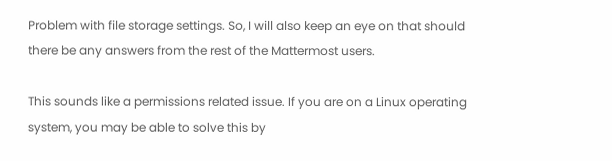Problem with file storage settings. So, I will also keep an eye on that should there be any answers from the rest of the Mattermost users.

This sounds like a permissions related issue. If you are on a Linux operating system, you may be able to solve this by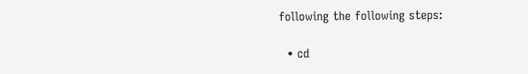following the following steps:

  • cd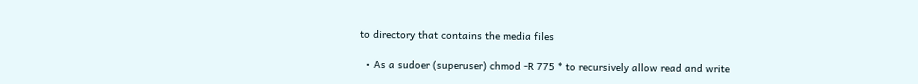to directory that contains the media files

  • As a sudoer (superuser) chmod -R 775 * to recursively allow read and write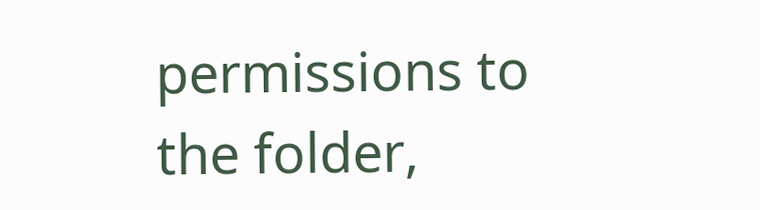permissions to the folder,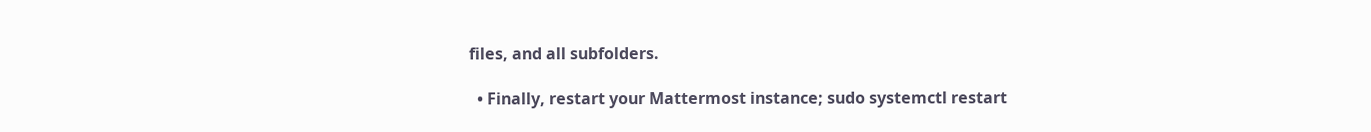files, and all subfolders.

  • Finally, restart your Mattermost instance; sudo systemctl restart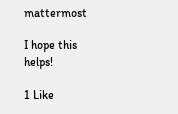mattermost

I hope this helps!

1 Like